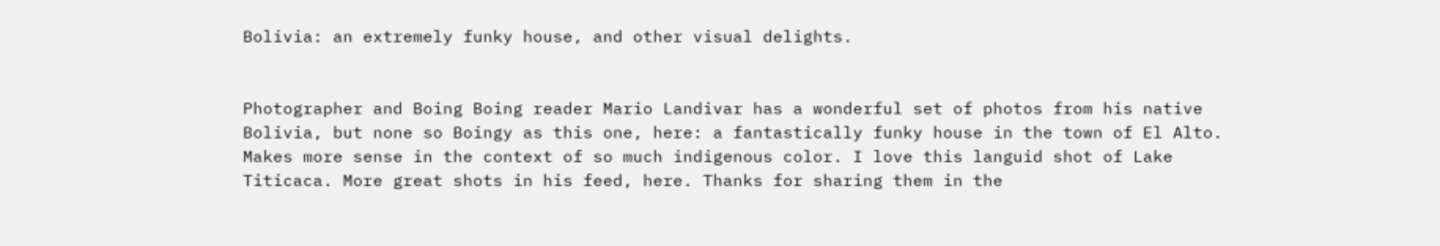Bolivia: an extremely funky house, and other visual delights.


Photographer and Boing Boing reader Mario Landivar has a wonderful set of photos from his native Bolivia, but none so Boingy as this one, here: a fantastically funky house in the town of El Alto. Makes more sense in the context of so much indigenous color. I love this languid shot of Lake Titicaca. More great shots in his feed, here. Thanks for sharing them in the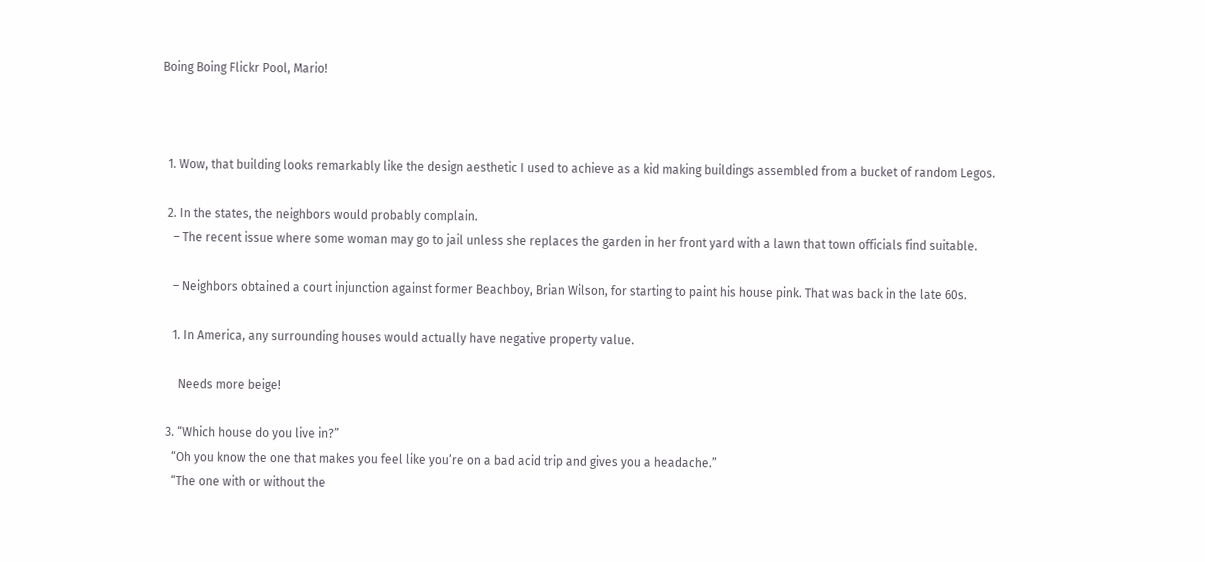Boing Boing Flickr Pool, Mario!



  1. Wow, that building looks remarkably like the design aesthetic I used to achieve as a kid making buildings assembled from a bucket of random Legos.

  2. In the states, the neighbors would probably complain.
    – The recent issue where some woman may go to jail unless she replaces the garden in her front yard with a lawn that town officials find suitable.

    – Neighbors obtained a court injunction against former Beachboy, Brian Wilson, for starting to paint his house pink. That was back in the late 60s.

    1. In America, any surrounding houses would actually have negative property value.

      Needs more beige!

  3. “Which house do you live in?”
    “Oh you know the one that makes you feel like you’re on a bad acid trip and gives you a headache.”
    “The one with or without the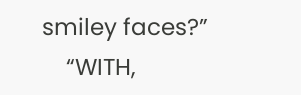smiley faces?”
    “WITH,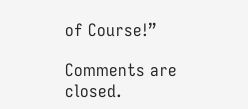of Course!”

Comments are closed.